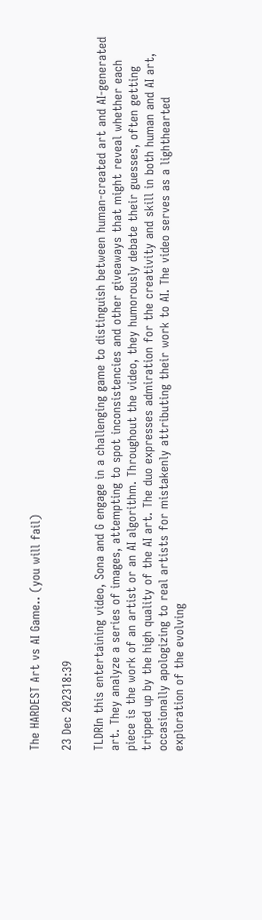The HARDEST Art vs AI Game.. (you will fail)

23 Dec 202318:39

TLDRIn this entertaining video, Sona and G engage in a challenging game to distinguish between human-created art and AI-generated art. They analyze a series of images, attempting to spot inconsistencies and other giveaways that might reveal whether each piece is the work of an artist or an AI algorithm. Throughout the video, they humorously debate their guesses, often getting tripped up by the high quality of the AI art. The duo expresses admiration for the creativity and skill in both human and AI art, occasionally apologizing to real artists for mistakenly attributing their work to AI. The video serves as a lighthearted exploration of the evolving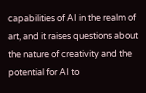capabilities of AI in the realm of art, and it raises questions about the nature of creativity and the potential for AI to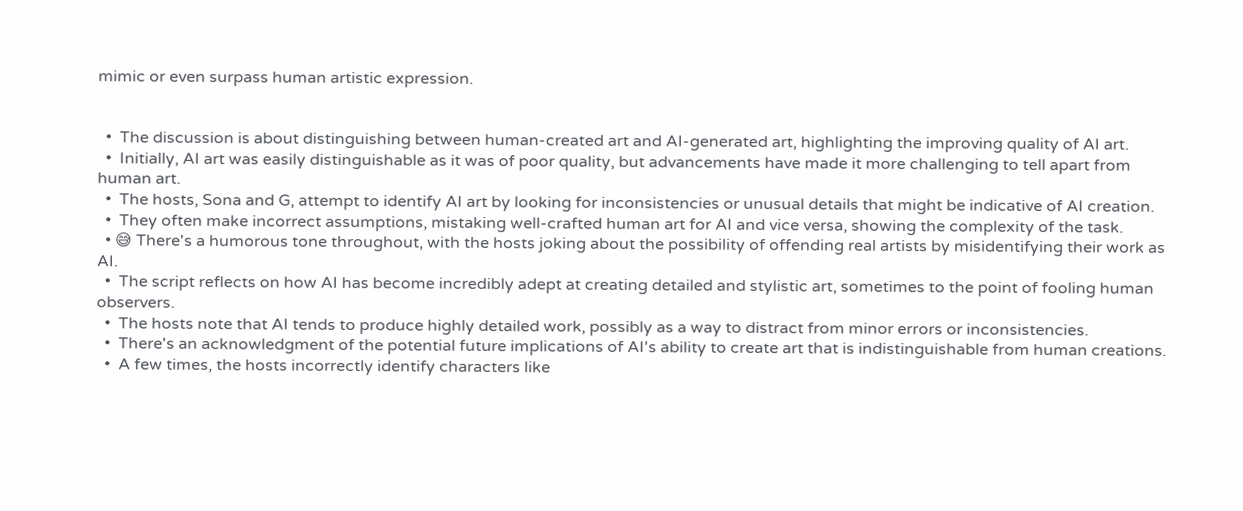mimic or even surpass human artistic expression.


  •  The discussion is about distinguishing between human-created art and AI-generated art, highlighting the improving quality of AI art.
  •  Initially, AI art was easily distinguishable as it was of poor quality, but advancements have made it more challenging to tell apart from human art.
  •  The hosts, Sona and G, attempt to identify AI art by looking for inconsistencies or unusual details that might be indicative of AI creation.
  •  They often make incorrect assumptions, mistaking well-crafted human art for AI and vice versa, showing the complexity of the task.
  • 😅 There's a humorous tone throughout, with the hosts joking about the possibility of offending real artists by misidentifying their work as AI.
  •  The script reflects on how AI has become incredibly adept at creating detailed and stylistic art, sometimes to the point of fooling human observers.
  •  The hosts note that AI tends to produce highly detailed work, possibly as a way to distract from minor errors or inconsistencies.
  •  There's an acknowledgment of the potential future implications of AI's ability to create art that is indistinguishable from human creations.
  •  A few times, the hosts incorrectly identify characters like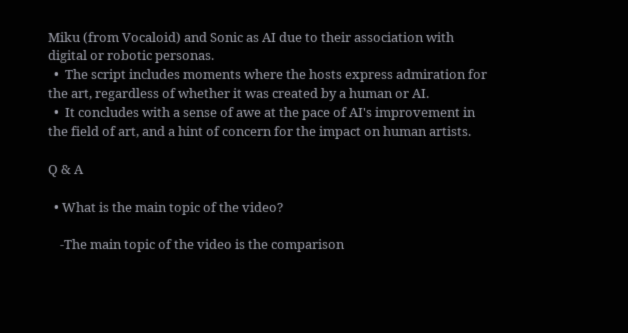Miku (from Vocaloid) and Sonic as AI due to their association with digital or robotic personas.
  •  The script includes moments where the hosts express admiration for the art, regardless of whether it was created by a human or AI.
  •  It concludes with a sense of awe at the pace of AI's improvement in the field of art, and a hint of concern for the impact on human artists.

Q & A

  • What is the main topic of the video?

    -The main topic of the video is the comparison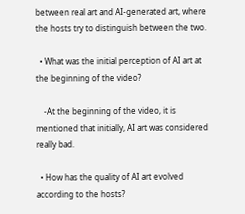between real art and AI-generated art, where the hosts try to distinguish between the two.

  • What was the initial perception of AI art at the beginning of the video?

    -At the beginning of the video, it is mentioned that initially, AI art was considered really bad.

  • How has the quality of AI art evolved according to the hosts?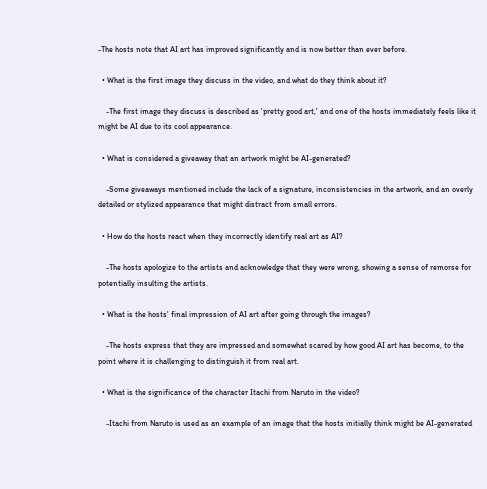-The hosts note that AI art has improved significantly and is now better than ever before.

  • What is the first image they discuss in the video, and what do they think about it?

    -The first image they discuss is described as 'pretty good art,' and one of the hosts immediately feels like it might be AI due to its cool appearance.

  • What is considered a giveaway that an artwork might be AI-generated?

    -Some giveaways mentioned include the lack of a signature, inconsistencies in the artwork, and an overly detailed or stylized appearance that might distract from small errors.

  • How do the hosts react when they incorrectly identify real art as AI?

    -The hosts apologize to the artists and acknowledge that they were wrong, showing a sense of remorse for potentially insulting the artists.

  • What is the hosts' final impression of AI art after going through the images?

    -The hosts express that they are impressed and somewhat scared by how good AI art has become, to the point where it is challenging to distinguish it from real art.

  • What is the significance of the character Itachi from Naruto in the video?

    -Itachi from Naruto is used as an example of an image that the hosts initially think might be AI-generated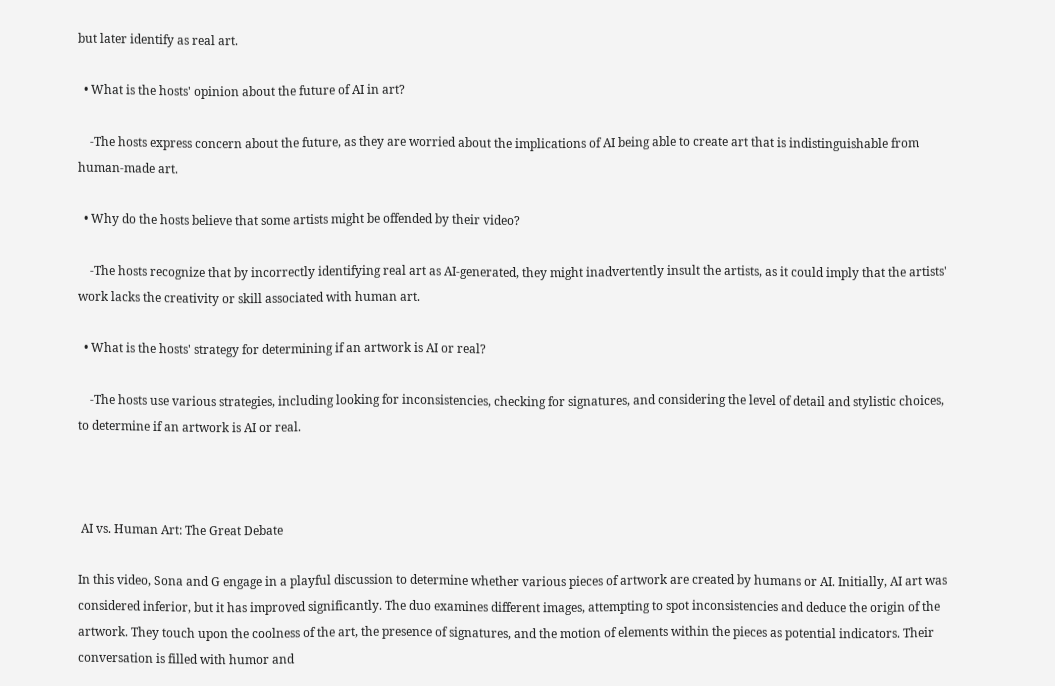but later identify as real art.

  • What is the hosts' opinion about the future of AI in art?

    -The hosts express concern about the future, as they are worried about the implications of AI being able to create art that is indistinguishable from human-made art.

  • Why do the hosts believe that some artists might be offended by their video?

    -The hosts recognize that by incorrectly identifying real art as AI-generated, they might inadvertently insult the artists, as it could imply that the artists' work lacks the creativity or skill associated with human art.

  • What is the hosts' strategy for determining if an artwork is AI or real?

    -The hosts use various strategies, including looking for inconsistencies, checking for signatures, and considering the level of detail and stylistic choices, to determine if an artwork is AI or real.



 AI vs. Human Art: The Great Debate

In this video, Sona and G engage in a playful discussion to determine whether various pieces of artwork are created by humans or AI. Initially, AI art was considered inferior, but it has improved significantly. The duo examines different images, attempting to spot inconsistencies and deduce the origin of the artwork. They touch upon the coolness of the art, the presence of signatures, and the motion of elements within the pieces as potential indicators. Their conversation is filled with humor and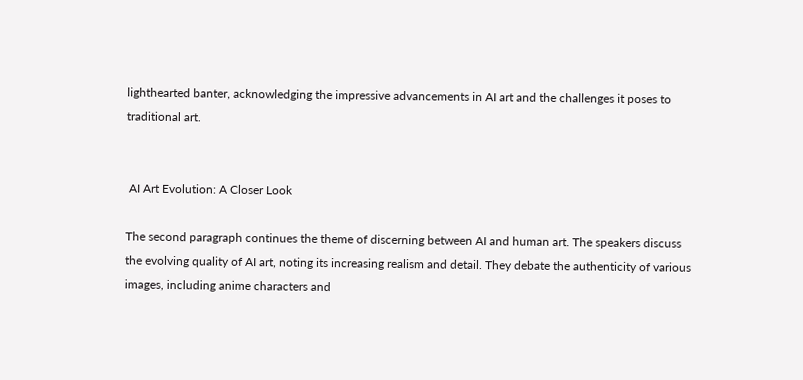lighthearted banter, acknowledging the impressive advancements in AI art and the challenges it poses to traditional art.


 AI Art Evolution: A Closer Look

The second paragraph continues the theme of discerning between AI and human art. The speakers discuss the evolving quality of AI art, noting its increasing realism and detail. They debate the authenticity of various images, including anime characters and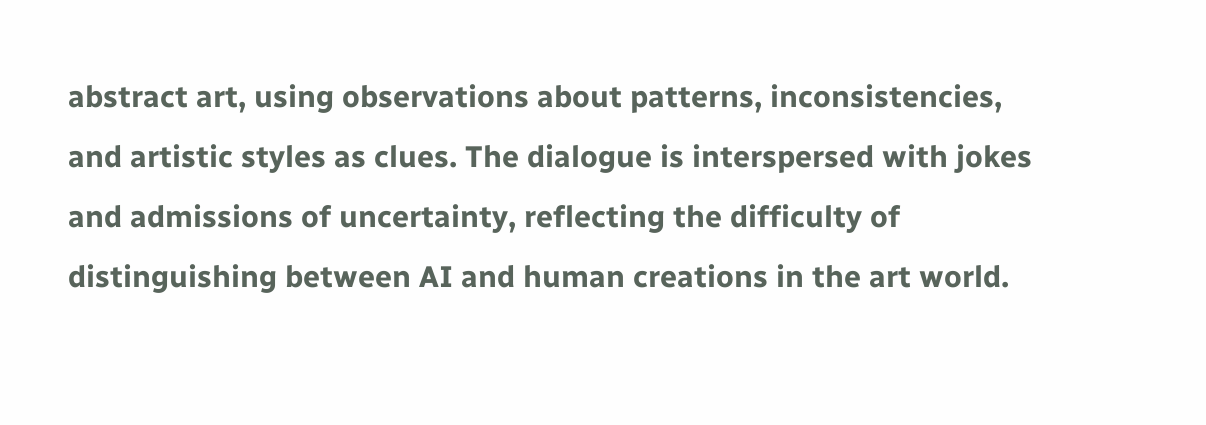abstract art, using observations about patterns, inconsistencies, and artistic styles as clues. The dialogue is interspersed with jokes and admissions of uncertainty, reflecting the difficulty of distinguishing between AI and human creations in the art world.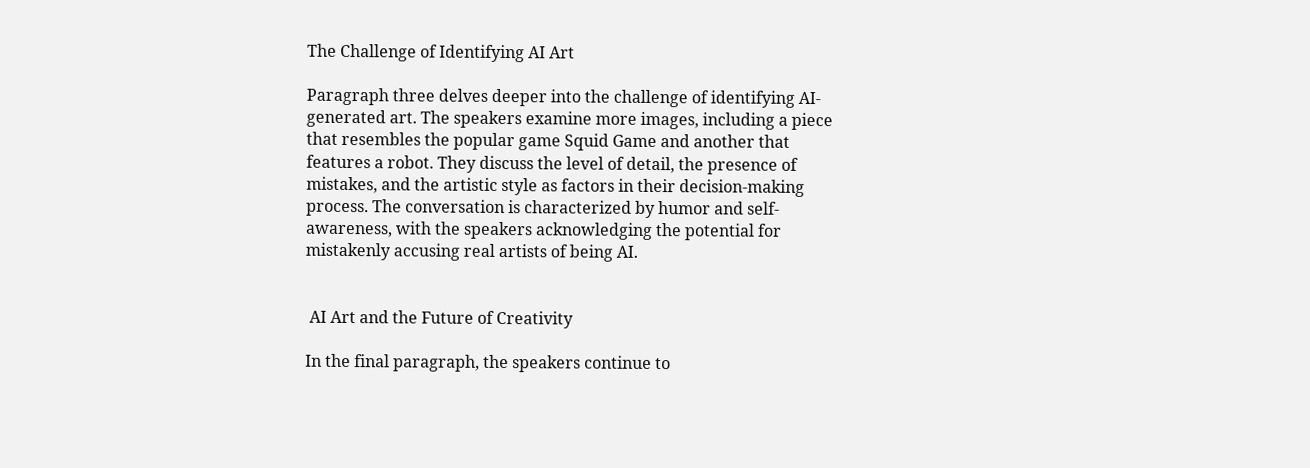The Challenge of Identifying AI Art

Paragraph three delves deeper into the challenge of identifying AI-generated art. The speakers examine more images, including a piece that resembles the popular game Squid Game and another that features a robot. They discuss the level of detail, the presence of mistakes, and the artistic style as factors in their decision-making process. The conversation is characterized by humor and self-awareness, with the speakers acknowledging the potential for mistakenly accusing real artists of being AI.


 AI Art and the Future of Creativity

In the final paragraph, the speakers continue to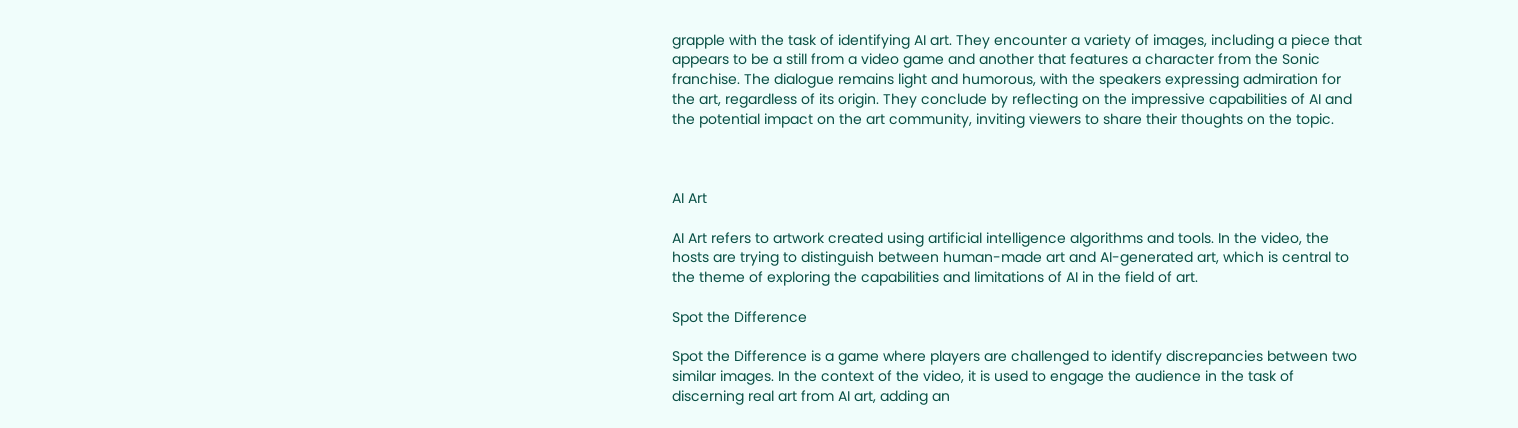grapple with the task of identifying AI art. They encounter a variety of images, including a piece that appears to be a still from a video game and another that features a character from the Sonic franchise. The dialogue remains light and humorous, with the speakers expressing admiration for the art, regardless of its origin. They conclude by reflecting on the impressive capabilities of AI and the potential impact on the art community, inviting viewers to share their thoughts on the topic.



AI Art

AI Art refers to artwork created using artificial intelligence algorithms and tools. In the video, the hosts are trying to distinguish between human-made art and AI-generated art, which is central to the theme of exploring the capabilities and limitations of AI in the field of art.

Spot the Difference

Spot the Difference is a game where players are challenged to identify discrepancies between two similar images. In the context of the video, it is used to engage the audience in the task of discerning real art from AI art, adding an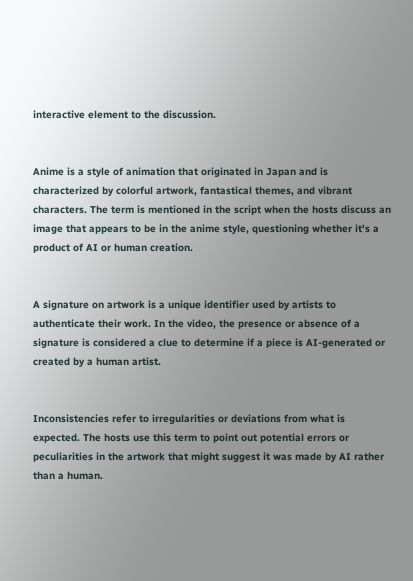interactive element to the discussion.


Anime is a style of animation that originated in Japan and is characterized by colorful artwork, fantastical themes, and vibrant characters. The term is mentioned in the script when the hosts discuss an image that appears to be in the anime style, questioning whether it's a product of AI or human creation.


A signature on artwork is a unique identifier used by artists to authenticate their work. In the video, the presence or absence of a signature is considered a clue to determine if a piece is AI-generated or created by a human artist.


Inconsistencies refer to irregularities or deviations from what is expected. The hosts use this term to point out potential errors or peculiarities in the artwork that might suggest it was made by AI rather than a human.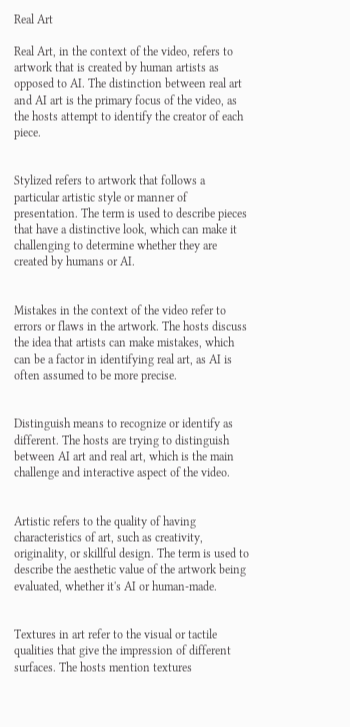Real Art

Real Art, in the context of the video, refers to artwork that is created by human artists as opposed to AI. The distinction between real art and AI art is the primary focus of the video, as the hosts attempt to identify the creator of each piece.


Stylized refers to artwork that follows a particular artistic style or manner of presentation. The term is used to describe pieces that have a distinctive look, which can make it challenging to determine whether they are created by humans or AI.


Mistakes in the context of the video refer to errors or flaws in the artwork. The hosts discuss the idea that artists can make mistakes, which can be a factor in identifying real art, as AI is often assumed to be more precise.


Distinguish means to recognize or identify as different. The hosts are trying to distinguish between AI art and real art, which is the main challenge and interactive aspect of the video.


Artistic refers to the quality of having characteristics of art, such as creativity, originality, or skillful design. The term is used to describe the aesthetic value of the artwork being evaluated, whether it's AI or human-made.


Textures in art refer to the visual or tactile qualities that give the impression of different surfaces. The hosts mention textures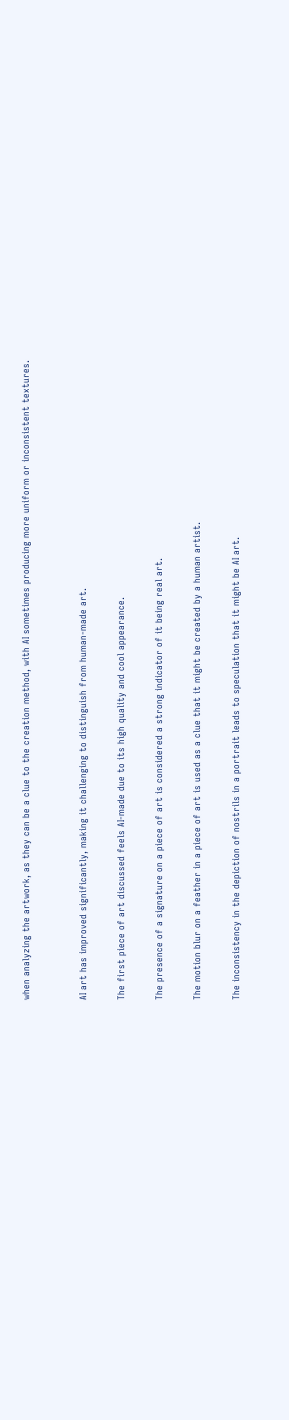when analyzing the artwork, as they can be a clue to the creation method, with AI sometimes producing more uniform or inconsistent textures.


AI art has improved significantly, making it challenging to distinguish from human-made art.

The first piece of art discussed feels AI-made due to its high quality and cool appearance.

The presence of a signature on a piece of art is considered a strong indicator of it being real art.

The motion blur on a feather in a piece of art is used as a clue that it might be created by a human artist.

The inconsistency in the depiction of nostrils in a portrait leads to speculation that it might be AI art.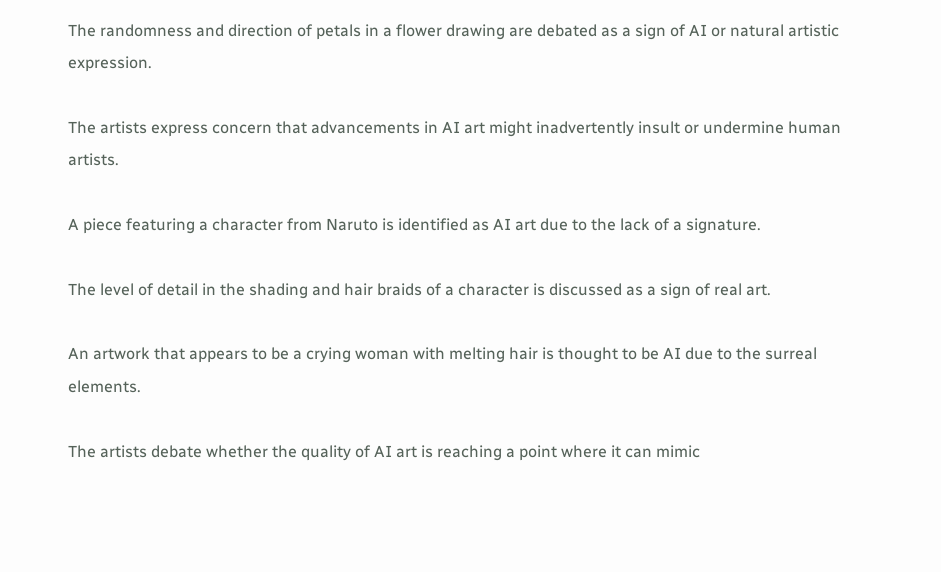The randomness and direction of petals in a flower drawing are debated as a sign of AI or natural artistic expression.

The artists express concern that advancements in AI art might inadvertently insult or undermine human artists.

A piece featuring a character from Naruto is identified as AI art due to the lack of a signature.

The level of detail in the shading and hair braids of a character is discussed as a sign of real art.

An artwork that appears to be a crying woman with melting hair is thought to be AI due to the surreal elements.

The artists debate whether the quality of AI art is reaching a point where it can mimic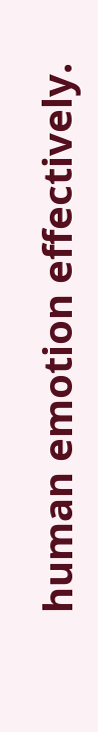human emotion effectively.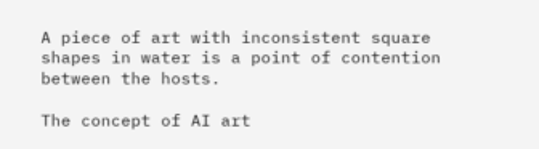A piece of art with inconsistent square shapes in water is a point of contention between the hosts.

The concept of AI art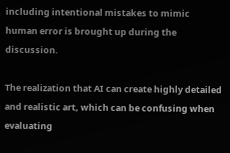including intentional mistakes to mimic human error is brought up during the discussion.

The realization that AI can create highly detailed and realistic art, which can be confusing when evaluating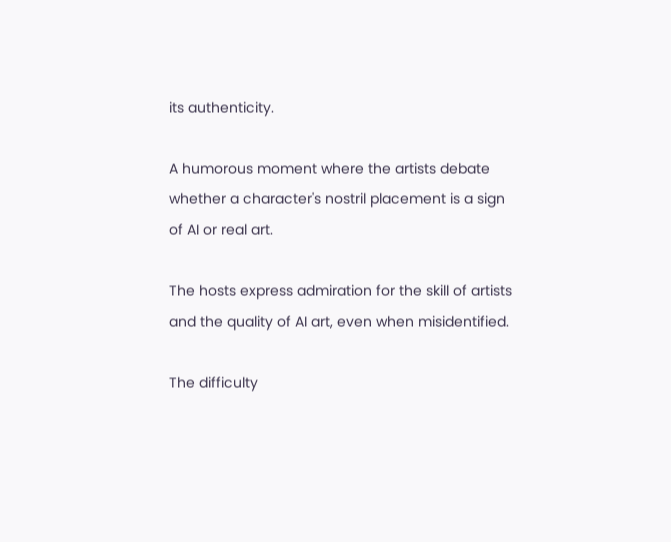its authenticity.

A humorous moment where the artists debate whether a character's nostril placement is a sign of AI or real art.

The hosts express admiration for the skill of artists and the quality of AI art, even when misidentified.

The difficulty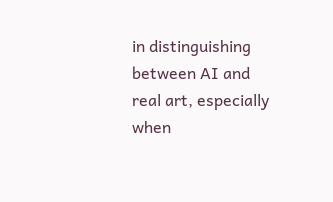in distinguishing between AI and real art, especially when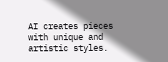AI creates pieces with unique and artistic styles.